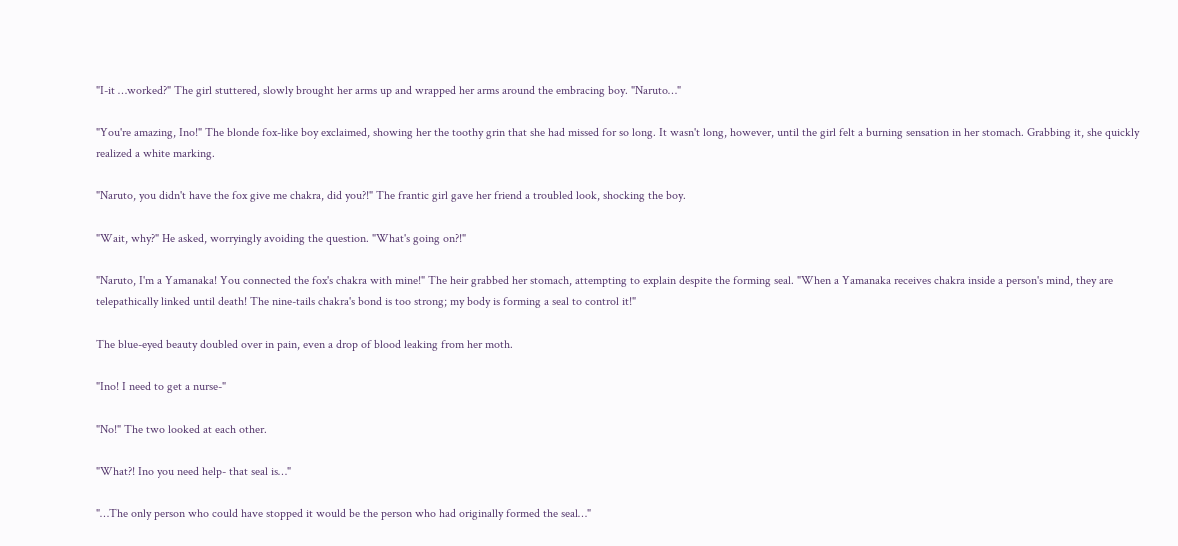"I-it …worked?" The girl stuttered, slowly brought her arms up and wrapped her arms around the embracing boy. "Naruto…"

"You're amazing, Ino!" The blonde fox-like boy exclaimed, showing her the toothy grin that she had missed for so long. It wasn't long, however, until the girl felt a burning sensation in her stomach. Grabbing it, she quickly realized a white marking.

"Naruto, you didn't have the fox give me chakra, did you?!" The frantic girl gave her friend a troubled look, shocking the boy.

"Wait, why?" He asked, worryingly avoiding the question. "What's going on?!"

"Naruto, I'm a Yamanaka! You connected the fox's chakra with mine!" The heir grabbed her stomach, attempting to explain despite the forming seal. "When a Yamanaka receives chakra inside a person's mind, they are telepathically linked until death! The nine-tails chakra's bond is too strong; my body is forming a seal to control it!"

The blue-eyed beauty doubled over in pain, even a drop of blood leaking from her moth.

"Ino! I need to get a nurse-"

"No!" The two looked at each other.

"What?! Ino you need help- that seal is…"

"…The only person who could have stopped it would be the person who had originally formed the seal…"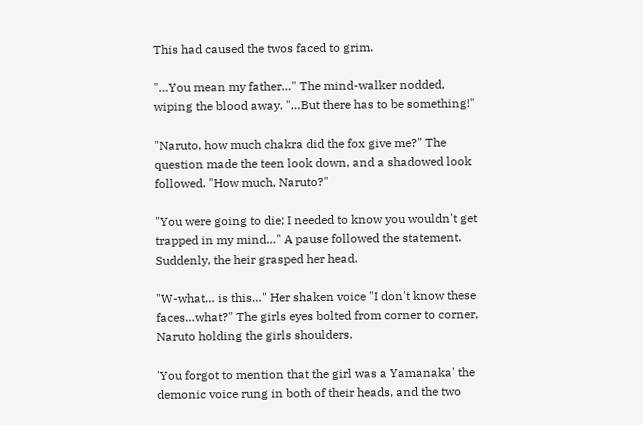This had caused the twos faced to grim.

"…You mean my father…" The mind-walker nodded, wiping the blood away. "…But there has to be something!"

"Naruto, how much chakra did the fox give me?" The question made the teen look down, and a shadowed look followed. "How much, Naruto?"

"You were going to die; I needed to know you wouldn't get trapped in my mind…" A pause followed the statement. Suddenly, the heir grasped her head.

"W-what… is this…" Her shaken voice "I don't know these faces…what?" The girls eyes bolted from corner to corner, Naruto holding the girls shoulders.

'You forgot to mention that the girl was a Yamanaka' the demonic voice rung in both of their heads, and the two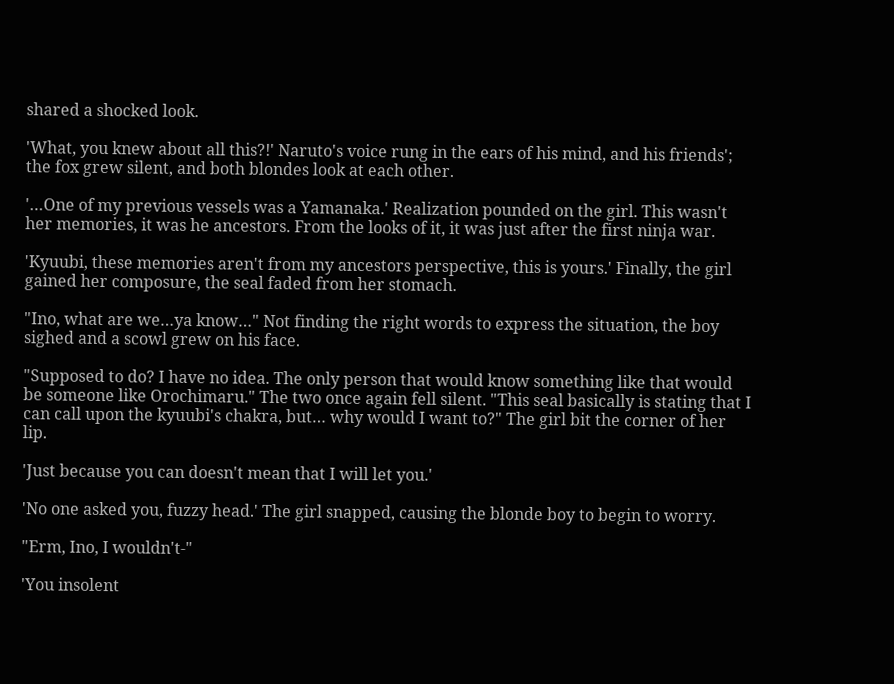shared a shocked look.

'What, you knew about all this?!' Naruto's voice rung in the ears of his mind, and his friends'; the fox grew silent, and both blondes look at each other.

'…One of my previous vessels was a Yamanaka.' Realization pounded on the girl. This wasn't her memories, it was he ancestors. From the looks of it, it was just after the first ninja war.

'Kyuubi, these memories aren't from my ancestors perspective, this is yours.' Finally, the girl gained her composure, the seal faded from her stomach.

"Ino, what are we…ya know…" Not finding the right words to express the situation, the boy sighed and a scowl grew on his face.

"Supposed to do? I have no idea. The only person that would know something like that would be someone like Orochimaru." The two once again fell silent. "This seal basically is stating that I can call upon the kyuubi's chakra, but… why would I want to?" The girl bit the corner of her lip.

'Just because you can doesn't mean that I will let you.'

'No one asked you, fuzzy head.' The girl snapped, causing the blonde boy to begin to worry.

"Erm, Ino, I wouldn't-"

'You insolent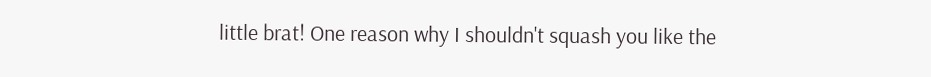little brat! One reason why I shouldn't squash you like the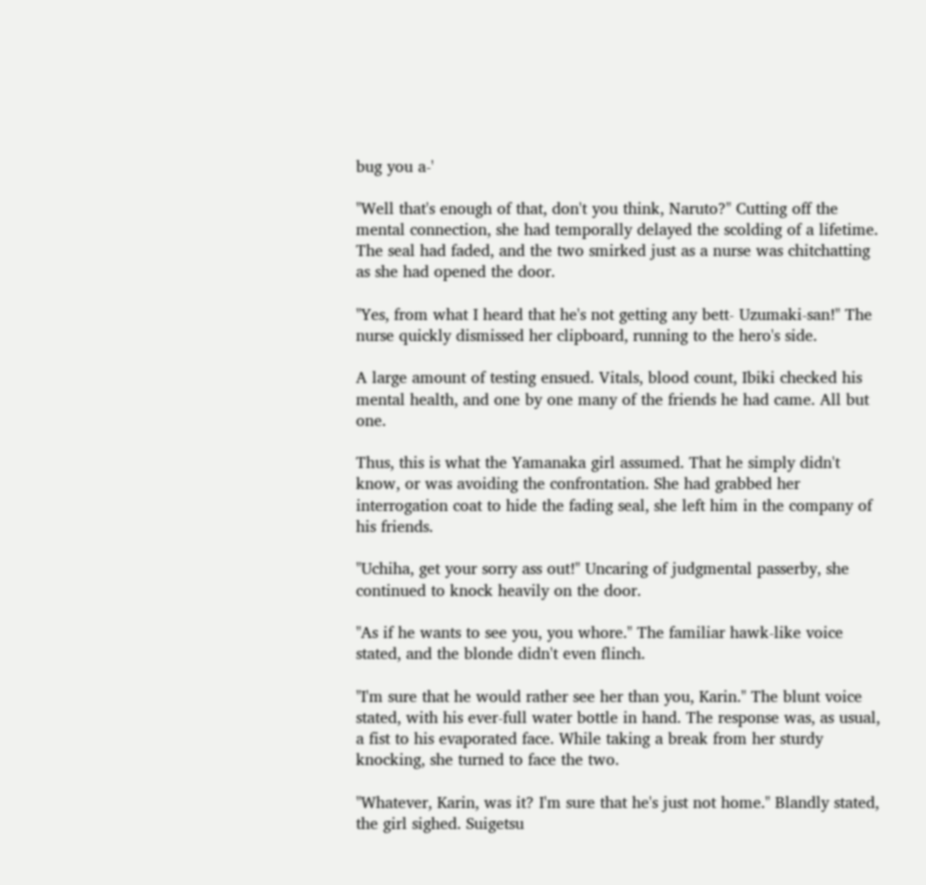bug you a-'

"Well that's enough of that, don't you think, Naruto?" Cutting off the mental connection, she had temporally delayed the scolding of a lifetime. The seal had faded, and the two smirked just as a nurse was chitchatting as she had opened the door.

"Yes, from what I heard that he's not getting any bett- Uzumaki-san!" The nurse quickly dismissed her clipboard, running to the hero's side.

A large amount of testing ensued. Vitals, blood count, Ibiki checked his mental health, and one by one many of the friends he had came. All but one.

Thus, this is what the Yamanaka girl assumed. That he simply didn't know, or was avoiding the confrontation. She had grabbed her interrogation coat to hide the fading seal, she left him in the company of his friends.

"Uchiha, get your sorry ass out!" Uncaring of judgmental passerby, she continued to knock heavily on the door.

"As if he wants to see you, you whore." The familiar hawk-like voice stated, and the blonde didn't even flinch.

"I'm sure that he would rather see her than you, Karin." The blunt voice stated, with his ever-full water bottle in hand. The response was, as usual, a fist to his evaporated face. While taking a break from her sturdy knocking, she turned to face the two.

"Whatever, Karin, was it? I'm sure that he's just not home." Blandly stated, the girl sighed. Suigetsu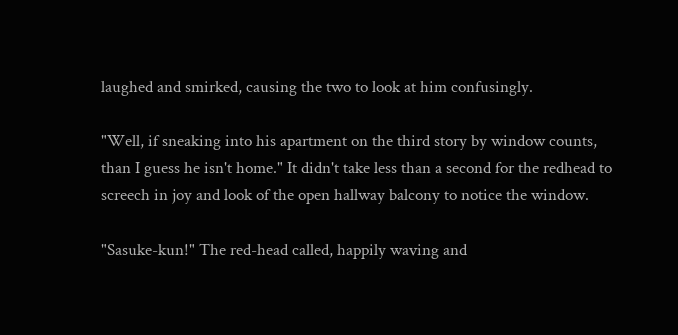laughed and smirked, causing the two to look at him confusingly.

"Well, if sneaking into his apartment on the third story by window counts, than I guess he isn't home." It didn't take less than a second for the redhead to screech in joy and look of the open hallway balcony to notice the window.

"Sasuke-kun!" The red-head called, happily waving and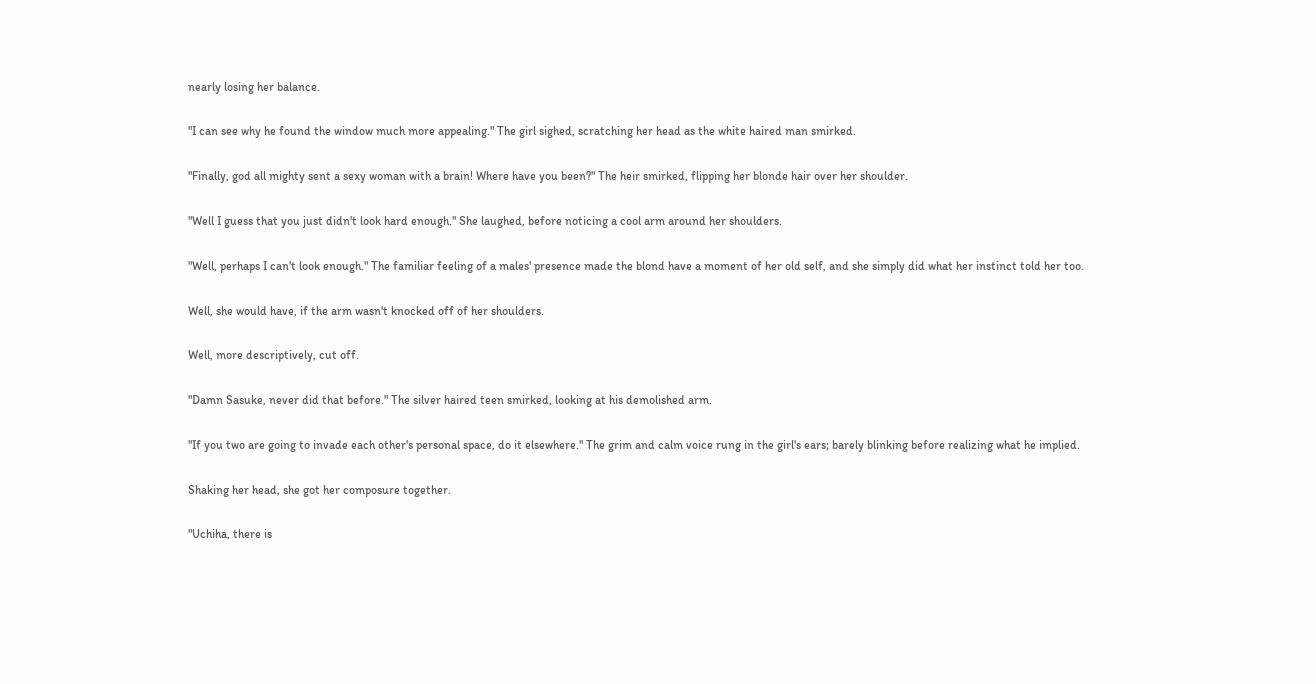nearly losing her balance.

"I can see why he found the window much more appealing." The girl sighed, scratching her head as the white haired man smirked.

"Finally, god all mighty sent a sexy woman with a brain! Where have you been?" The heir smirked, flipping her blonde hair over her shoulder.

"Well I guess that you just didn't look hard enough." She laughed, before noticing a cool arm around her shoulders.

"Well, perhaps I can't look enough." The familiar feeling of a males' presence made the blond have a moment of her old self, and she simply did what her instinct told her too.

Well, she would have, if the arm wasn't knocked off of her shoulders.

Well, more descriptively, cut off.

"Damn Sasuke, never did that before." The silver haired teen smirked, looking at his demolished arm.

"If you two are going to invade each other's personal space, do it elsewhere." The grim and calm voice rung in the girl's ears; barely blinking before realizing what he implied.

Shaking her head, she got her composure together.

"Uchiha, there is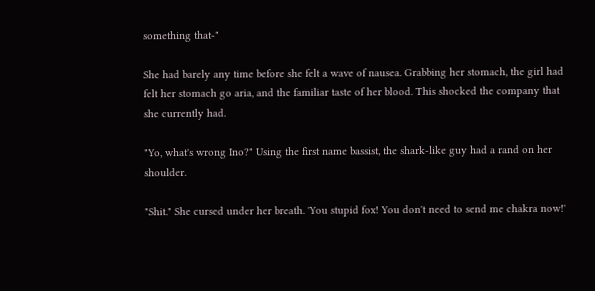something that-"

She had barely any time before she felt a wave of nausea. Grabbing her stomach, the girl had felt her stomach go aria, and the familiar taste of her blood. This shocked the company that she currently had.

"Yo, what's wrong Ino?" Using the first name bassist, the shark-like guy had a rand on her shoulder.

"Shit." She cursed under her breath. 'You stupid fox! You don't need to send me chakra now!'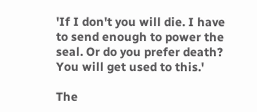'If I don't you will die. I have to send enough to power the seal. Or do you prefer death? You will get used to this.'

The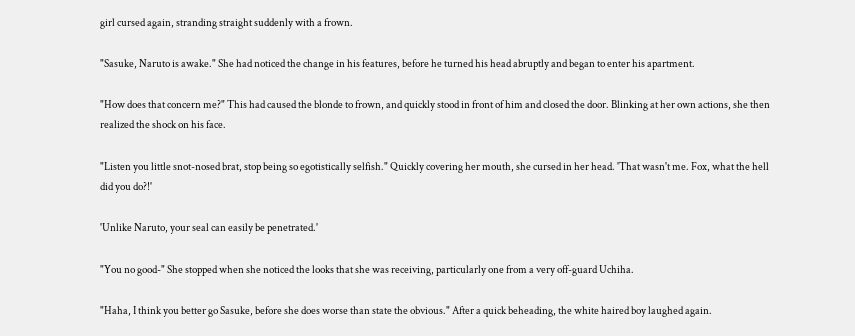girl cursed again, stranding straight suddenly with a frown.

"Sasuke, Naruto is awake." She had noticed the change in his features, before he turned his head abruptly and began to enter his apartment.

"How does that concern me?" This had caused the blonde to frown, and quickly stood in front of him and closed the door. Blinking at her own actions, she then realized the shock on his face.

"Listen you little snot-nosed brat, stop being so egotistically selfish." Quickly covering her mouth, she cursed in her head. 'That wasn't me. Fox, what the hell did you do?!'

'Unlike Naruto, your seal can easily be penetrated.'

"You no good-" She stopped when she noticed the looks that she was receiving, particularly one from a very off-guard Uchiha.

"Haha, I think you better go Sasuke, before she does worse than state the obvious." After a quick beheading, the white haired boy laughed again.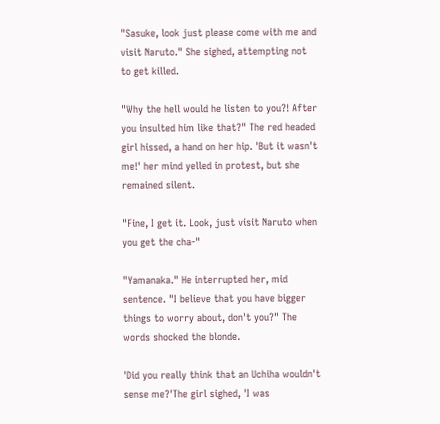"Sasuke, look just please come with me and visit Naruto." She sighed, attempting not to get killed.

"Why the hell would he listen to you?! After you insulted him like that?" The red headed girl hissed, a hand on her hip. 'But it wasn't me!' her mind yelled in protest, but she remained silent.

"Fine, I get it. Look, just visit Naruto when you get the cha-"

"Yamanaka." He interrupted her, mid sentence. "I believe that you have bigger things to worry about, don't you?" The words shocked the blonde.

'Did you really think that an Uchiha wouldn't sense me?'The girl sighed, 'I was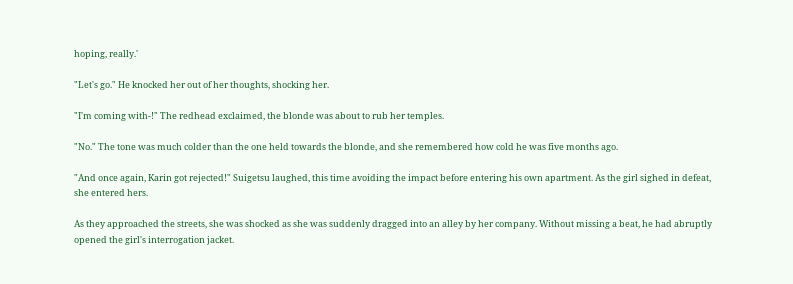hoping, really.'

"Let's go." He knocked her out of her thoughts, shocking her.

"I'm coming with-!" The redhead exclaimed, the blonde was about to rub her temples.

"No." The tone was much colder than the one held towards the blonde, and she remembered how cold he was five months ago.

"And once again, Karin got rejected!" Suigetsu laughed, this time avoiding the impact before entering his own apartment. As the girl sighed in defeat, she entered hers.

As they approached the streets, she was shocked as she was suddenly dragged into an alley by her company. Without missing a beat, he had abruptly opened the girl's interrogation jacket.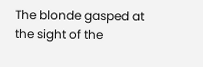The blonde gasped at the sight of the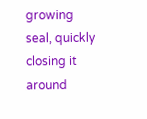growing seal, quickly closing it around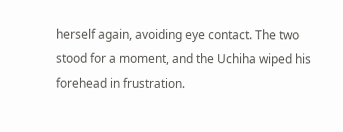herself again, avoiding eye contact. The two stood for a moment, and the Uchiha wiped his forehead in frustration.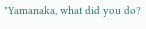"Yamanaka, what did you do?